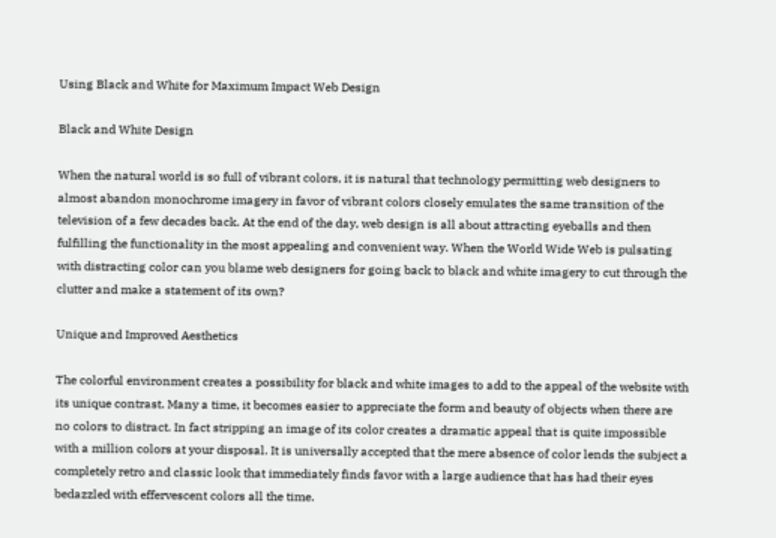Using Black and White for Maximum Impact Web Design

Black and White Design

When the natural world is so full of vibrant colors, it is natural that technology permitting web designers to almost abandon monochrome imagery in favor of vibrant colors closely emulates the same transition of the television of a few decades back. At the end of the day, web design is all about attracting eyeballs and then fulfilling the functionality in the most appealing and convenient way. When the World Wide Web is pulsating with distracting color can you blame web designers for going back to black and white imagery to cut through the clutter and make a statement of its own?

Unique and Improved Aesthetics

The colorful environment creates a possibility for black and white images to add to the appeal of the website with its unique contrast. Many a time, it becomes easier to appreciate the form and beauty of objects when there are no colors to distract. In fact stripping an image of its color creates a dramatic appeal that is quite impossible with a million colors at your disposal. It is universally accepted that the mere absence of color lends the subject a completely retro and classic look that immediately finds favor with a large audience that has had their eyes bedazzled with effervescent colors all the time.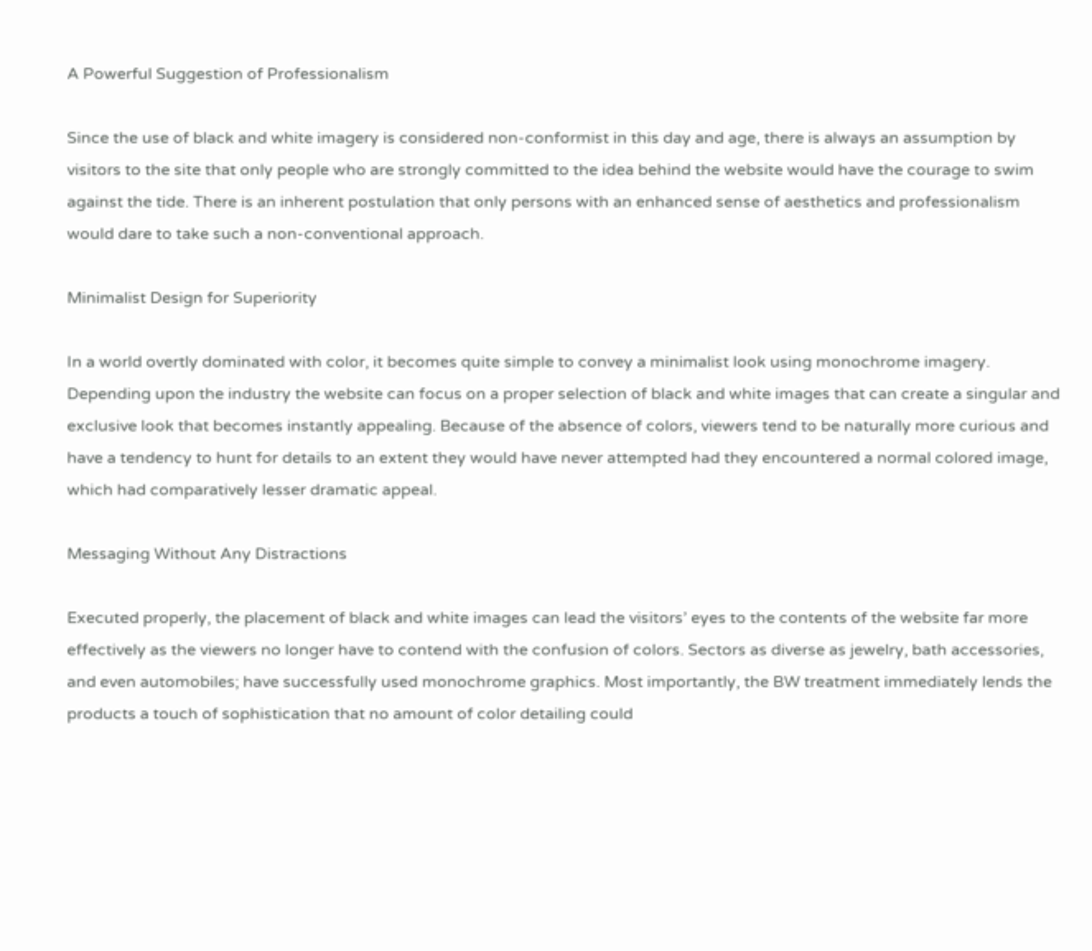A Powerful Suggestion of Professionalism

Since the use of black and white imagery is considered non-conformist in this day and age, there is always an assumption by visitors to the site that only people who are strongly committed to the idea behind the website would have the courage to swim against the tide. There is an inherent postulation that only persons with an enhanced sense of aesthetics and professionalism would dare to take such a non-conventional approach.

Minimalist Design for Superiority

In a world overtly dominated with color, it becomes quite simple to convey a minimalist look using monochrome imagery. Depending upon the industry the website can focus on a proper selection of black and white images that can create a singular and exclusive look that becomes instantly appealing. Because of the absence of colors, viewers tend to be naturally more curious and have a tendency to hunt for details to an extent they would have never attempted had they encountered a normal colored image, which had comparatively lesser dramatic appeal.

Messaging Without Any Distractions

Executed properly, the placement of black and white images can lead the visitors’ eyes to the contents of the website far more effectively as the viewers no longer have to contend with the confusion of colors. Sectors as diverse as jewelry, bath accessories, and even automobiles; have successfully used monochrome graphics. Most importantly, the BW treatment immediately lends the products a touch of sophistication that no amount of color detailing could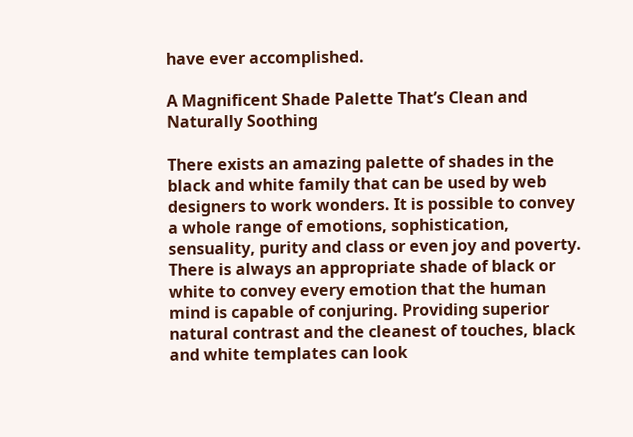have ever accomplished.

A Magnificent Shade Palette That’s Clean and Naturally Soothing

There exists an amazing palette of shades in the black and white family that can be used by web designers to work wonders. It is possible to convey a whole range of emotions, sophistication, sensuality, purity and class or even joy and poverty. There is always an appropriate shade of black or white to convey every emotion that the human mind is capable of conjuring. Providing superior natural contrast and the cleanest of touches, black and white templates can look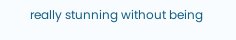really stunning without being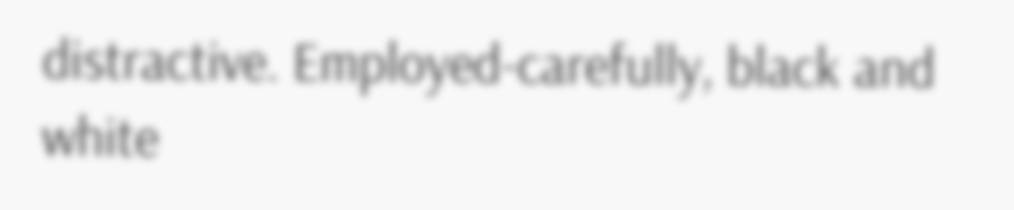distractive. Employed-carefully, black and white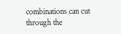combinations can cut through the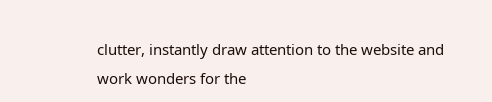clutter, instantly draw attention to the website and work wonders for the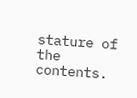stature of the contents.